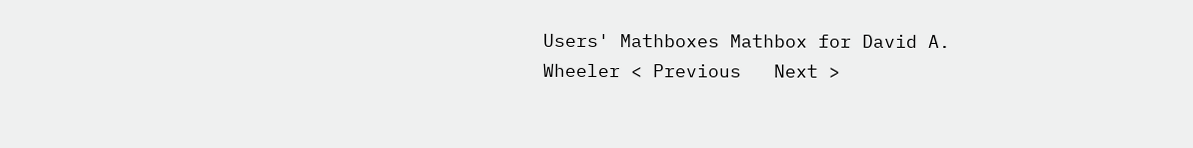Users' Mathboxes Mathbox for David A. Wheeler < Previous   Next >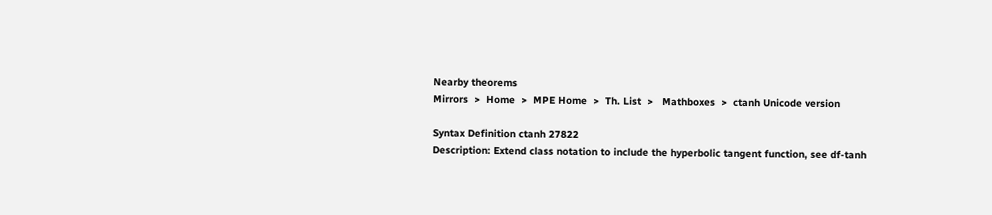Nearby theorems
Mirrors  >  Home  >  MPE Home  >  Th. List  >   Mathboxes  >  ctanh Unicode version

Syntax Definition ctanh 27822
Description: Extend class notation to include the hyperbolic tangent function, see df-tanh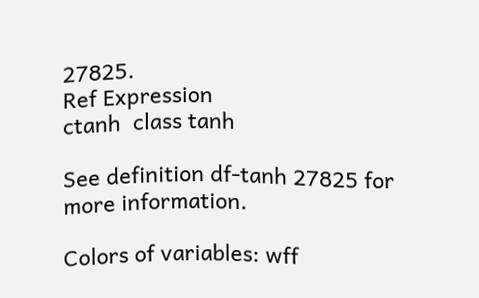27825.
Ref Expression
ctanh  class tanh

See definition df-tanh 27825 for more information.

Colors of variables: wff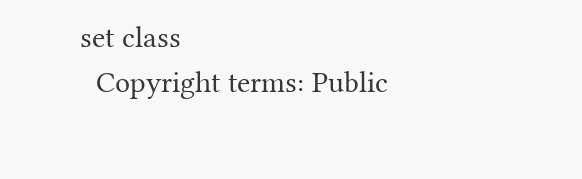set class
  Copyright terms: Public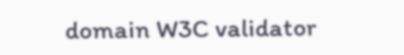domain W3C validator